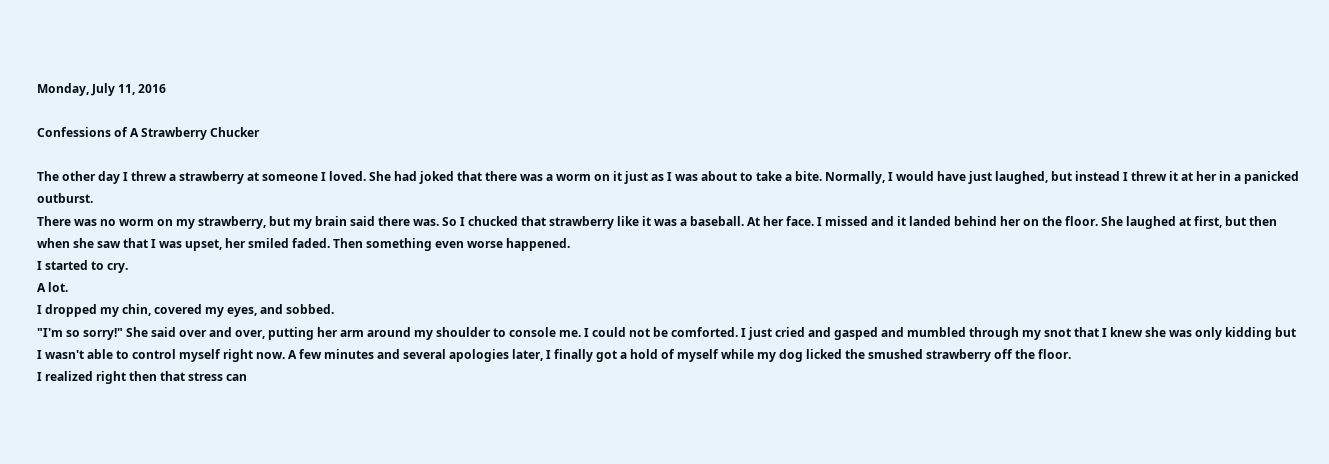Monday, July 11, 2016

Confessions of A Strawberry Chucker

The other day I threw a strawberry at someone I loved. She had joked that there was a worm on it just as I was about to take a bite. Normally, I would have just laughed, but instead I threw it at her in a panicked outburst.
There was no worm on my strawberry, but my brain said there was. So I chucked that strawberry like it was a baseball. At her face. I missed and it landed behind her on the floor. She laughed at first, but then when she saw that I was upset, her smiled faded. Then something even worse happened.
I started to cry.
A lot.
I dropped my chin, covered my eyes, and sobbed.
"I'm so sorry!" She said over and over, putting her arm around my shoulder to console me. I could not be comforted. I just cried and gasped and mumbled through my snot that I knew she was only kidding but I wasn't able to control myself right now. A few minutes and several apologies later, I finally got a hold of myself while my dog licked the smushed strawberry off the floor.
I realized right then that stress can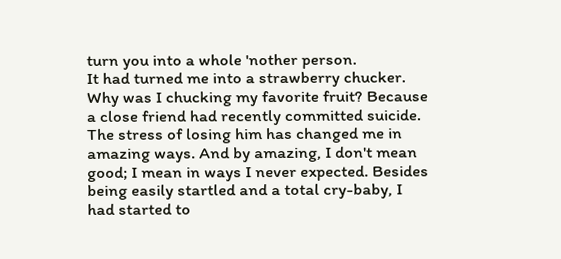turn you into a whole 'nother person.
It had turned me into a strawberry chucker.
Why was I chucking my favorite fruit? Because a close friend had recently committed suicide. The stress of losing him has changed me in amazing ways. And by amazing, I don't mean good; I mean in ways I never expected. Besides being easily startled and a total cry-baby, I had started to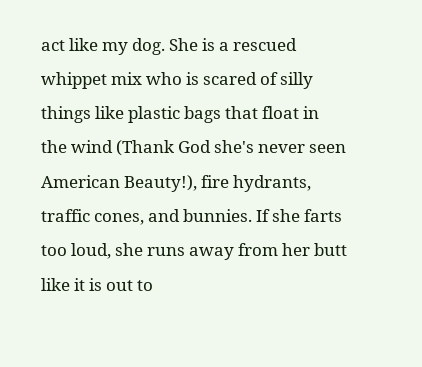act like my dog. She is a rescued whippet mix who is scared of silly things like plastic bags that float in the wind (Thank God she's never seen American Beauty!), fire hydrants, traffic cones, and bunnies. If she farts too loud, she runs away from her butt like it is out to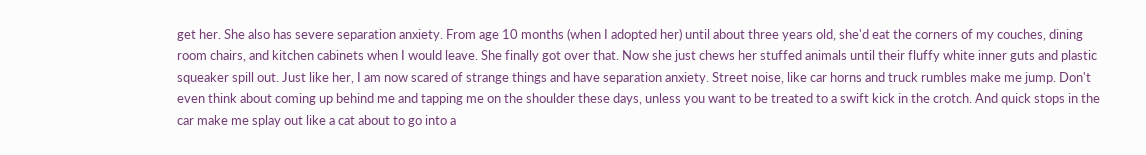get her. She also has severe separation anxiety. From age 10 months (when I adopted her) until about three years old, she'd eat the corners of my couches, dining room chairs, and kitchen cabinets when I would leave. She finally got over that. Now she just chews her stuffed animals until their fluffy white inner guts and plastic squeaker spill out. Just like her, I am now scared of strange things and have separation anxiety. Street noise, like car horns and truck rumbles make me jump. Don't even think about coming up behind me and tapping me on the shoulder these days, unless you want to be treated to a swift kick in the crotch. And quick stops in the car make me splay out like a cat about to go into a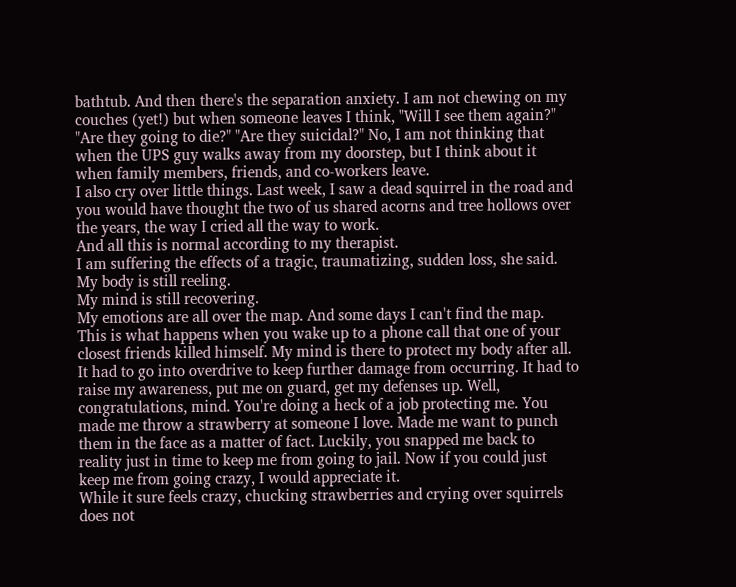bathtub. And then there's the separation anxiety. I am not chewing on my couches (yet!) but when someone leaves I think, "Will I see them again?" "Are they going to die?" "Are they suicidal?" No, I am not thinking that when the UPS guy walks away from my doorstep, but I think about it when family members, friends, and co-workers leave.
I also cry over little things. Last week, I saw a dead squirrel in the road and you would have thought the two of us shared acorns and tree hollows over the years, the way I cried all the way to work.
And all this is normal according to my therapist.
I am suffering the effects of a tragic, traumatizing, sudden loss, she said.
My body is still reeling.
My mind is still recovering.
My emotions are all over the map. And some days I can't find the map.
This is what happens when you wake up to a phone call that one of your closest friends killed himself. My mind is there to protect my body after all. It had to go into overdrive to keep further damage from occurring. It had to raise my awareness, put me on guard, get my defenses up. Well, congratulations, mind. You're doing a heck of a job protecting me. You made me throw a strawberry at someone I love. Made me want to punch them in the face as a matter of fact. Luckily, you snapped me back to reality just in time to keep me from going to jail. Now if you could just keep me from going crazy, I would appreciate it.
While it sure feels crazy, chucking strawberries and crying over squirrels does not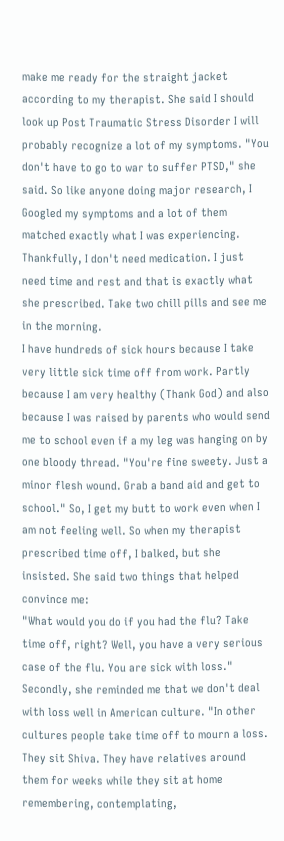make me ready for the straight jacket according to my therapist. She said I should look up Post Traumatic Stress Disorder I will probably recognize a lot of my symptoms. "You don't have to go to war to suffer PTSD," she said. So like anyone doing major research, I Googled my symptoms and a lot of them matched exactly what I was experiencing. Thankfully, I don't need medication. I just need time and rest and that is exactly what she prescribed. Take two chill pills and see me in the morning.
I have hundreds of sick hours because I take very little sick time off from work. Partly because I am very healthy (Thank God) and also because I was raised by parents who would send me to school even if a my leg was hanging on by one bloody thread. "You're fine sweety. Just a minor flesh wound. Grab a band aid and get to school." So, I get my butt to work even when I am not feeling well. So when my therapist prescribed time off, I balked, but she insisted. She said two things that helped convince me:
"What would you do if you had the flu? Take time off, right? Well, you have a very serious case of the flu. You are sick with loss." Secondly, she reminded me that we don't deal with loss well in American culture. "In other cultures people take time off to mourn a loss. They sit Shiva. They have relatives around them for weeks while they sit at home remembering, contemplating,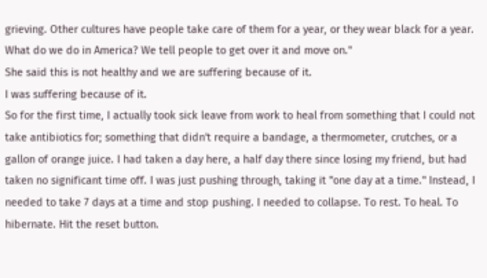grieving. Other cultures have people take care of them for a year, or they wear black for a year. What do we do in America? We tell people to get over it and move on."
She said this is not healthy and we are suffering because of it.
I was suffering because of it.
So for the first time, I actually took sick leave from work to heal from something that I could not take antibiotics for; something that didn't require a bandage, a thermometer, crutches, or a gallon of orange juice. I had taken a day here, a half day there since losing my friend, but had taken no significant time off. I was just pushing through, taking it "one day at a time." Instead, I needed to take 7 days at a time and stop pushing. I needed to collapse. To rest. To heal. To hibernate. Hit the reset button.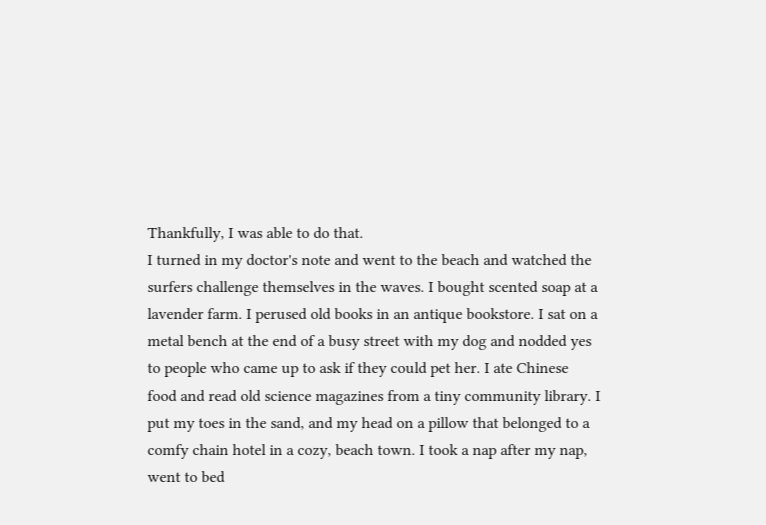Thankfully, I was able to do that.
I turned in my doctor's note and went to the beach and watched the surfers challenge themselves in the waves. I bought scented soap at a lavender farm. I perused old books in an antique bookstore. I sat on a metal bench at the end of a busy street with my dog and nodded yes to people who came up to ask if they could pet her. I ate Chinese food and read old science magazines from a tiny community library. I put my toes in the sand, and my head on a pillow that belonged to a comfy chain hotel in a cozy, beach town. I took a nap after my nap, went to bed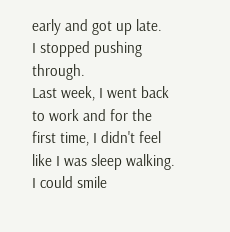early and got up late.
I stopped pushing through.
Last week, I went back to work and for the first time, I didn't feel like I was sleep walking. I could smile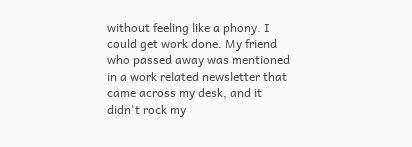without feeling like a phony. I could get work done. My friend who passed away was mentioned in a work related newsletter that came across my desk, and it didn't rock my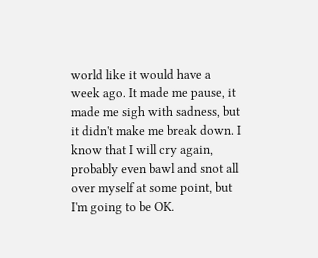world like it would have a week ago. It made me pause, it made me sigh with sadness, but it didn't make me break down. I know that I will cry again, probably even bawl and snot all over myself at some point, but I'm going to be OK.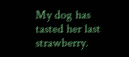My dog has tasted her last strawberry.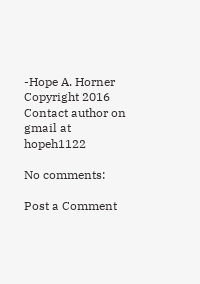-Hope A. Horner
Copyright 2016
Contact author on gmail at hopeh1122

No comments:

Post a Comment